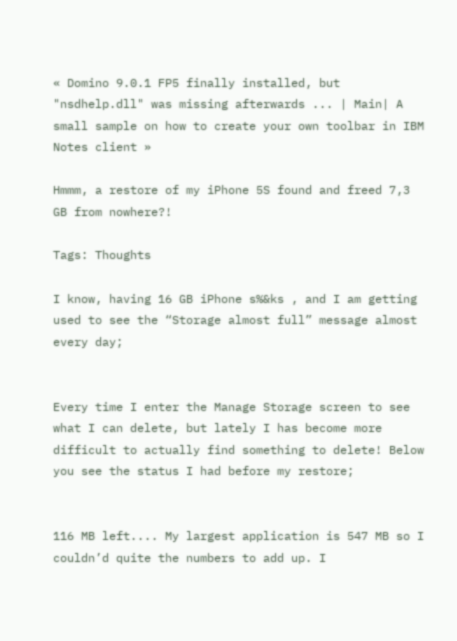« Domino 9.0.1 FP5 finally installed, but "nsdhelp.dll" was missing afterwards ... | Main| A small sample on how to create your own toolbar in IBM Notes client »

Hmmm, a restore of my iPhone 5S found and freed 7,3 GB from nowhere?!

Tags: Thoughts

I know, having 16 GB iPhone s%&ks , and I am getting used to see the “Storage almost full” message almost every day;


Every time I enter the Manage Storage screen to see what I can delete, but lately I has become more difficult to actually find something to delete! Below you see the status I had before my restore;


116 MB left.... My largest application is 547 MB so I couldn’d quite the numbers to add up. I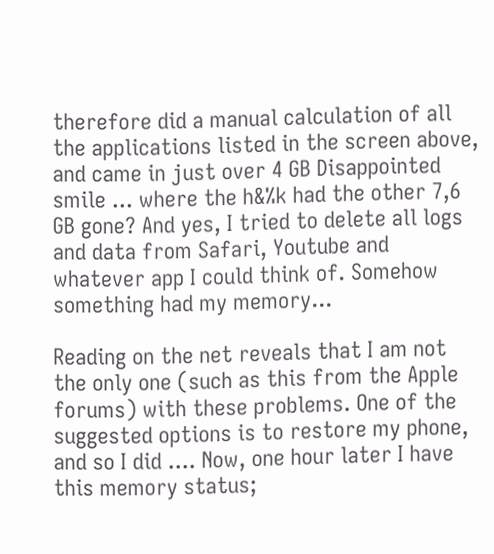therefore did a manual calculation of all the applications listed in the screen above, and came in just over 4 GB Disappointed smile ... where the h&%k had the other 7,6 GB gone? And yes, I tried to delete all logs and data from Safari, Youtube and whatever app I could think of. Somehow something had my memory...

Reading on the net reveals that I am not the only one (such as this from the Apple forums) with these problems. One of the suggested options is to restore my phone, and so I did .... Now, one hour later I have this memory status;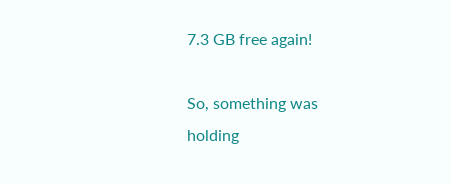7.3 GB free again!

So, something was holding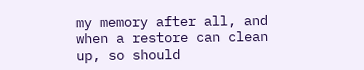my memory after all, and when a restore can clean up, so should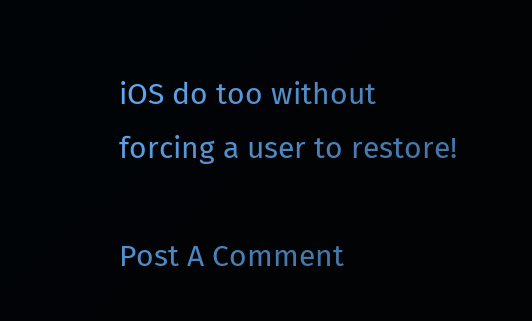iOS do too without forcing a user to restore!

Post A Comment